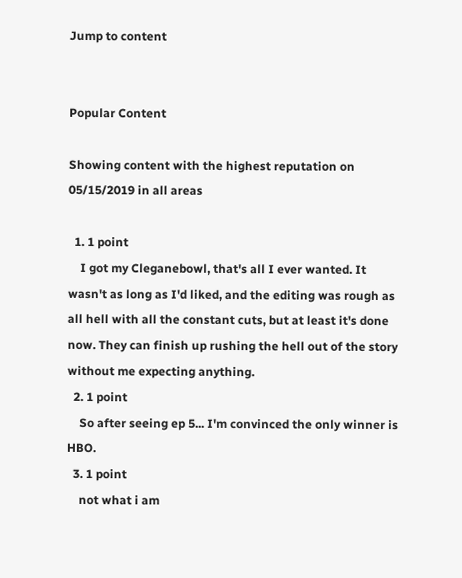Jump to content


Popular Content

Showing content with the highest reputation on 05/15/2019 in all areas

  1. 1 point
    I got my Cleganebowl, that's all I ever wanted. It wasn't as long as I'd liked, and the editing was rough as all hell with all the constant cuts, but at least it's done now. They can finish up rushing the hell out of the story without me expecting anything.
  2. 1 point
    So after seeing ep 5... I'm convinced the only winner is HBO.
  3. 1 point
    not what i am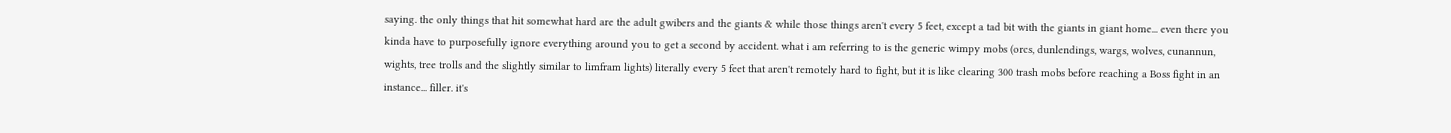saying. the only things that hit somewhat hard are the adult gwibers and the giants & while those things aren't every 5 feet, except a tad bit with the giants in giant home... even there you kinda have to purposefully ignore everything around you to get a second by accident. what i am referring to is the generic wimpy mobs (orcs, dunlendings, wargs, wolves, cunannun, wights, tree trolls and the slightly similar to limfram lights) literally every 5 feet that aren't remotely hard to fight, but it is like clearing 300 trash mobs before reaching a Boss fight in an instance... filler. it's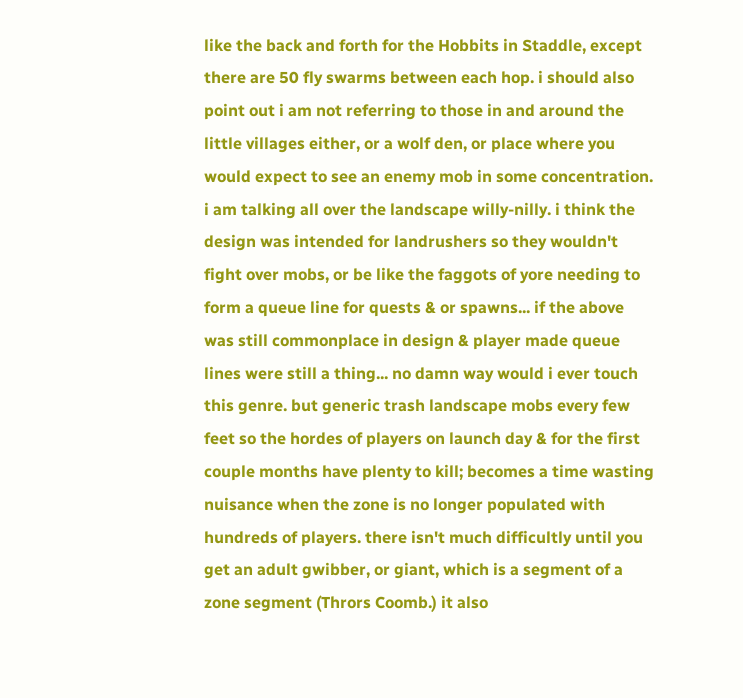like the back and forth for the Hobbits in Staddle, except there are 50 fly swarms between each hop. i should also point out i am not referring to those in and around the little villages either, or a wolf den, or place where you would expect to see an enemy mob in some concentration. i am talking all over the landscape willy-nilly. i think the design was intended for landrushers so they wouldn't fight over mobs, or be like the faggots of yore needing to form a queue line for quests & or spawns... if the above was still commonplace in design & player made queue lines were still a thing... no damn way would i ever touch this genre. but generic trash landscape mobs every few feet so the hordes of players on launch day & for the first couple months have plenty to kill; becomes a time wasting nuisance when the zone is no longer populated with hundreds of players. there isn't much difficultly until you get an adult gwibber, or giant, which is a segment of a zone segment (Thrors Coomb.) it also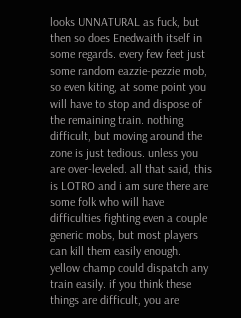looks UNNATURAL as fuck, but then so does Enedwaith itself in some regards. every few feet just some random eazzie-pezzie mob, so even kiting, at some point you will have to stop and dispose of the remaining train. nothing difficult, but moving around the zone is just tedious. unless you are over-leveled. all that said, this is LOTRO and i am sure there are some folk who will have difficulties fighting even a couple generic mobs, but most players can kill them easily enough. yellow champ could dispatch any train easily. if you think these things are difficult, you are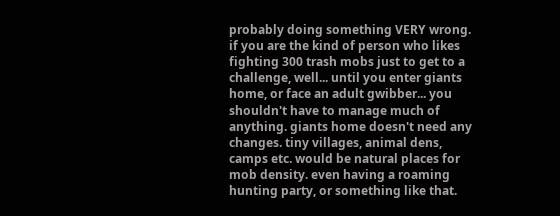probably doing something VERY wrong. if you are the kind of person who likes fighting 300 trash mobs just to get to a challenge, well... until you enter giants home, or face an adult gwibber... you shouldn't have to manage much of anything. giants home doesn't need any changes. tiny villages, animal dens, camps etc. would be natural places for mob density. even having a roaming hunting party, or something like that.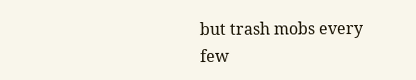but trash mobs every few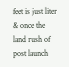feet is just liter & once the land rush of post launch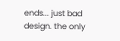ends... just bad design. the only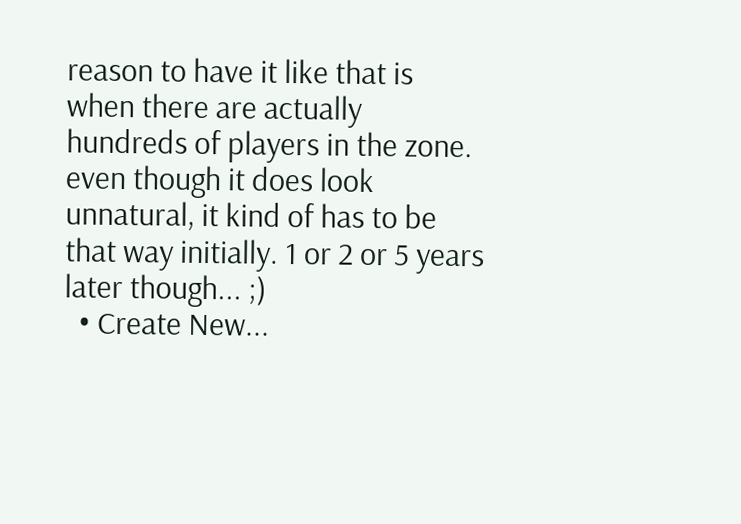reason to have it like that is when there are actually hundreds of players in the zone. even though it does look unnatural, it kind of has to be that way initially. 1 or 2 or 5 years later though... ;)
  • Create New...